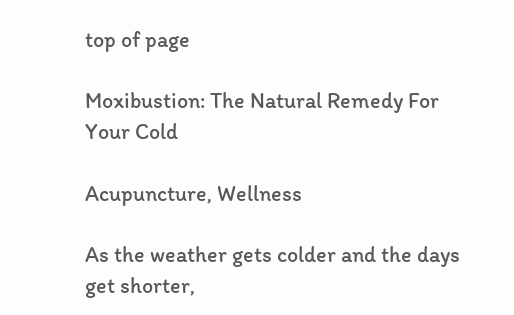top of page

Moxibustion: The Natural Remedy For Your Cold

Acupuncture, Wellness

As the weather gets colder and the days get shorter,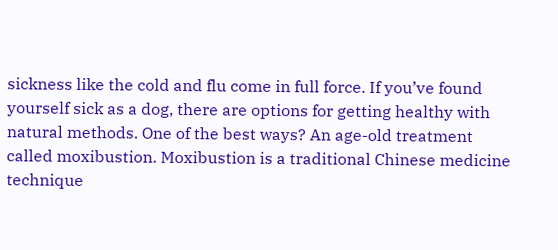sickness like the cold and flu come in full force. If you’ve found yourself sick as a dog, there are options for getting healthy with natural methods. One of the best ways? An age-old treatment called moxibustion. Moxibustion is a traditional Chinese medicine technique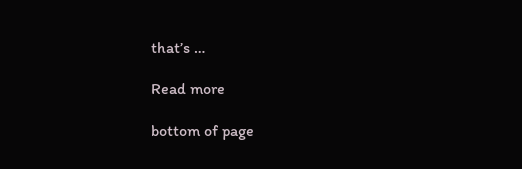that’s …

Read more

bottom of page